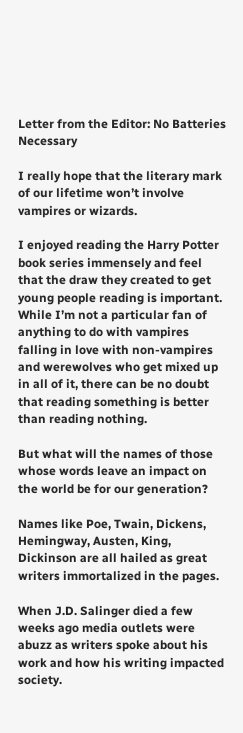Letter from the Editor: No Batteries Necessary

I really hope that the literary mark of our lifetime won’t involve vampires or wizards.

I enjoyed reading the Harry Potter book series immensely and feel that the draw they created to get young people reading is important. While I’m not a particular fan of anything to do with vampires falling in love with non-vampires and werewolves who get mixed up in all of it, there can be no doubt that reading something is better than reading nothing.

But what will the names of those whose words leave an impact on the world be for our generation?

Names like Poe, Twain, Dickens, Hemingway, Austen, King, Dickinson are all hailed as great writers immortalized in the pages.

When J.D. Salinger died a few weeks ago media outlets were abuzz as writers spoke about his work and how his writing impacted society.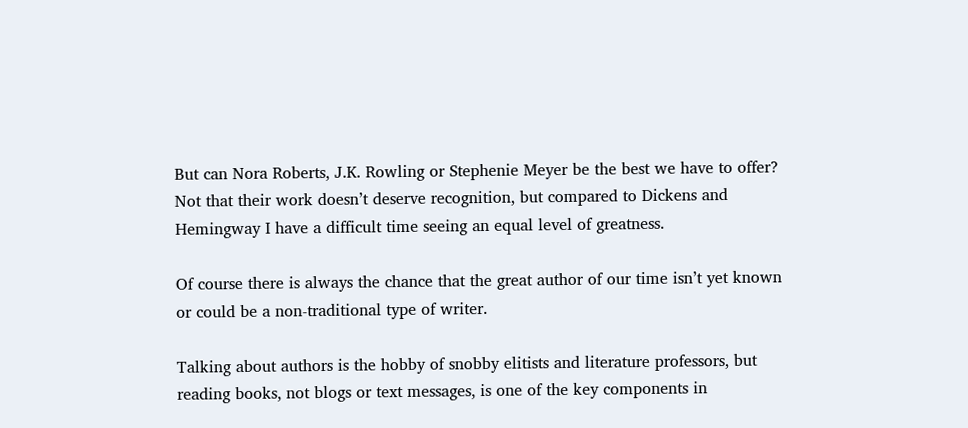But can Nora Roberts, J.K. Rowling or Stephenie Meyer be the best we have to offer? Not that their work doesn’t deserve recognition, but compared to Dickens and Hemingway I have a difficult time seeing an equal level of greatness.

Of course there is always the chance that the great author of our time isn’t yet known or could be a non-traditional type of writer.

Talking about authors is the hobby of snobby elitists and literature professors, but reading books, not blogs or text messages, is one of the key components in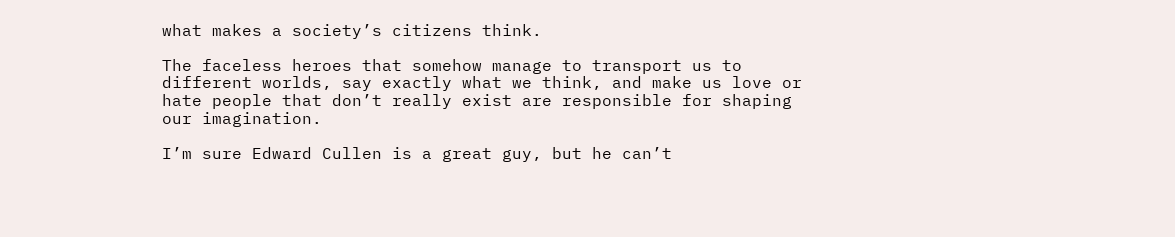what makes a society’s citizens think.

The faceless heroes that somehow manage to transport us to different worlds, say exactly what we think, and make us love or hate people that don’t really exist are responsible for shaping our imagination.

I’m sure Edward Cullen is a great guy, but he can’t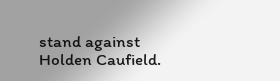stand against Holden Caufield.